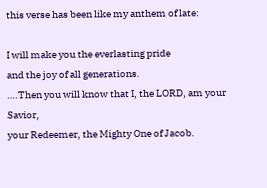this verse has been like my anthem of late:

I will make you the everlasting pride
and the joy of all generations.
….Then you will know that I, the LORD, am your Savior,
your Redeemer, the Mighty One of Jacob.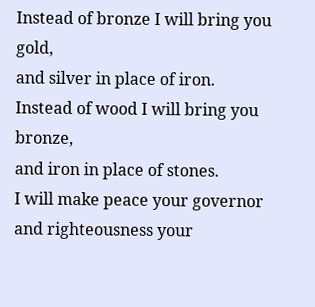Instead of bronze I will bring you gold,
and silver in place of iron.
Instead of wood I will bring you bronze,
and iron in place of stones.
I will make peace your governor
and righteousness your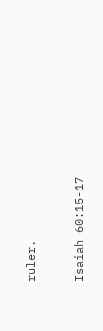ruler.

Isaiah 60:15-17